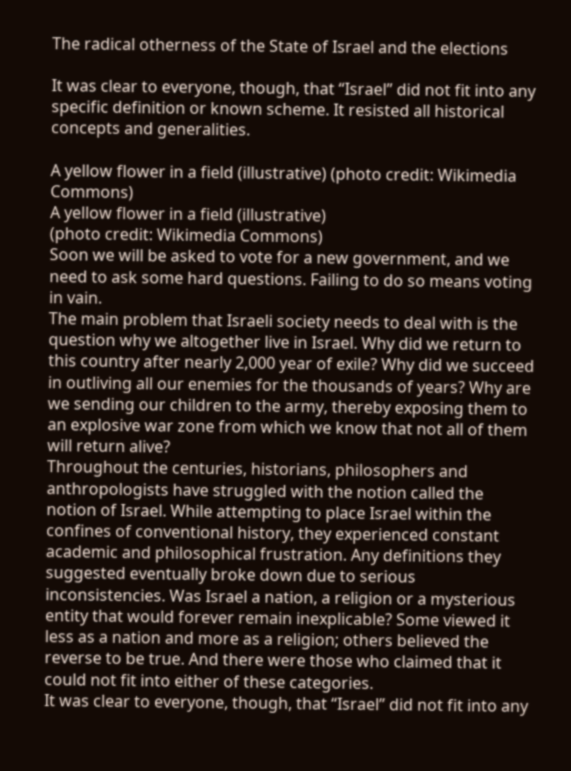The radical otherness of the State of Israel and the elections

It was clear to everyone, though, that “Israel” did not fit into any specific definition or known scheme. It resisted all historical concepts and generalities.

A yellow flower in a field (illustrative) (photo credit: Wikimedia Commons)
A yellow flower in a field (illustrative)
(photo credit: Wikimedia Commons)
Soon we will be asked to vote for a new government, and we need to ask some hard questions. Failing to do so means voting in vain.
The main problem that Israeli society needs to deal with is the question why we altogether live in Israel. Why did we return to this country after nearly 2,000 year of exile? Why did we succeed in outliving all our enemies for the thousands of years? Why are we sending our children to the army, thereby exposing them to an explosive war zone from which we know that not all of them will return alive?
Throughout the centuries, historians, philosophers and anthropologists have struggled with the notion called the notion of Israel. While attempting to place Israel within the confines of conventional history, they experienced constant academic and philosophical frustration. Any definitions they suggested eventually broke down due to serious inconsistencies. Was Israel a nation, a religion or a mysterious entity that would forever remain inexplicable? Some viewed it less as a nation and more as a religion; others believed the reverse to be true. And there were those who claimed that it could not fit into either of these categories.
It was clear to everyone, though, that “Israel” did not fit into any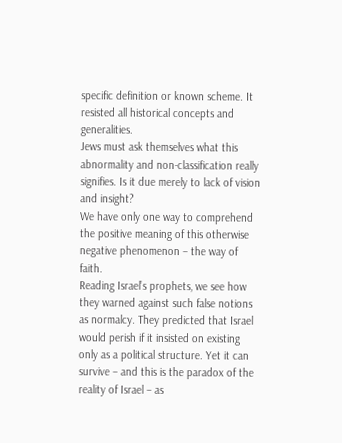specific definition or known scheme. It resisted all historical concepts and generalities.
Jews must ask themselves what this abnormality and non-classification really signifies. Is it due merely to lack of vision and insight?
We have only one way to comprehend the positive meaning of this otherwise negative phenomenon – the way of faith.
Reading Israel’s prophets, we see how they warned against such false notions as normalcy. They predicted that Israel would perish if it insisted on existing only as a political structure. Yet it can survive – and this is the paradox of the reality of Israel – as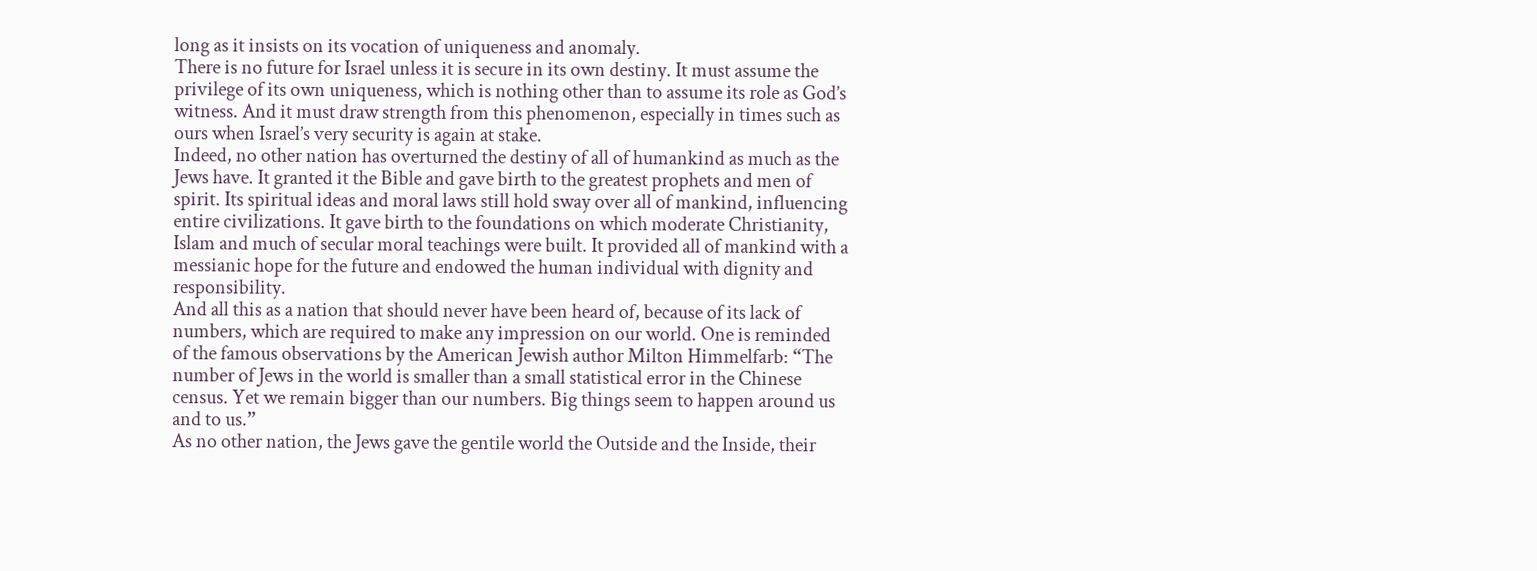long as it insists on its vocation of uniqueness and anomaly.
There is no future for Israel unless it is secure in its own destiny. It must assume the privilege of its own uniqueness, which is nothing other than to assume its role as God’s witness. And it must draw strength from this phenomenon, especially in times such as ours when Israel’s very security is again at stake.
Indeed, no other nation has overturned the destiny of all of humankind as much as the Jews have. It granted it the Bible and gave birth to the greatest prophets and men of spirit. Its spiritual ideas and moral laws still hold sway over all of mankind, influencing entire civilizations. It gave birth to the foundations on which moderate Christianity, Islam and much of secular moral teachings were built. It provided all of mankind with a messianic hope for the future and endowed the human individual with dignity and responsibility.
And all this as a nation that should never have been heard of, because of its lack of numbers, which are required to make any impression on our world. One is reminded of the famous observations by the American Jewish author Milton Himmelfarb: “The number of Jews in the world is smaller than a small statistical error in the Chinese census. Yet we remain bigger than our numbers. Big things seem to happen around us and to us.”
As no other nation, the Jews gave the gentile world the Outside and the Inside, their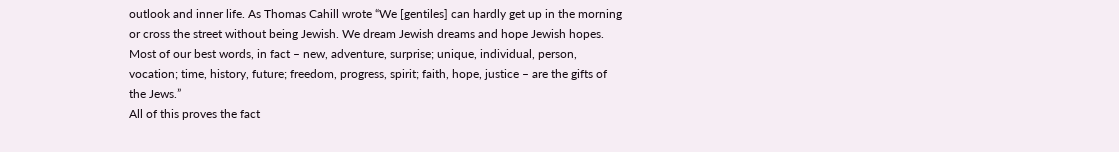outlook and inner life. As Thomas Cahill wrote “We [gentiles] can hardly get up in the morning or cross the street without being Jewish. We dream Jewish dreams and hope Jewish hopes. Most of our best words, in fact – new, adventure, surprise; unique, individual, person, vocation; time, history, future; freedom, progress, spirit; faith, hope, justice – are the gifts of the Jews.”
All of this proves the fact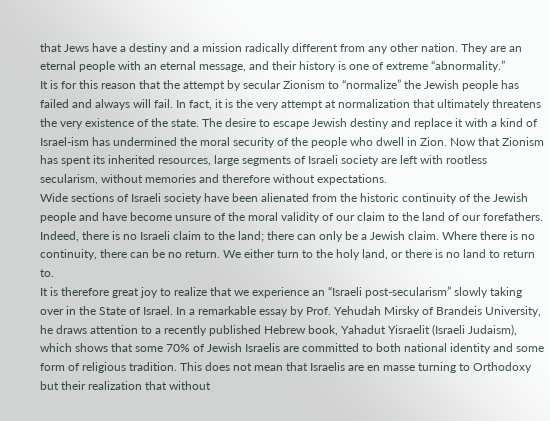that Jews have a destiny and a mission radically different from any other nation. They are an eternal people with an eternal message, and their history is one of extreme “abnormality.”
It is for this reason that the attempt by secular Zionism to “normalize” the Jewish people has failed and always will fail. In fact, it is the very attempt at normalization that ultimately threatens the very existence of the state. The desire to escape Jewish destiny and replace it with a kind of Israel-ism has undermined the moral security of the people who dwell in Zion. Now that Zionism has spent its inherited resources, large segments of Israeli society are left with rootless secularism, without memories and therefore without expectations.
Wide sections of Israeli society have been alienated from the historic continuity of the Jewish people and have become unsure of the moral validity of our claim to the land of our forefathers. Indeed, there is no Israeli claim to the land; there can only be a Jewish claim. Where there is no continuity, there can be no return. We either turn to the holy land, or there is no land to return to.
It is therefore great joy to realize that we experience an “Israeli post-secularism” slowly taking over in the State of Israel. In a remarkable essay by Prof. Yehudah Mirsky of Brandeis University, he draws attention to a recently published Hebrew book, Yahadut Yisraelit (Israeli Judaism), which shows that some 70% of Jewish Israelis are committed to both national identity and some form of religious tradition. This does not mean that Israelis are en masse turning to Orthodoxy but their realization that without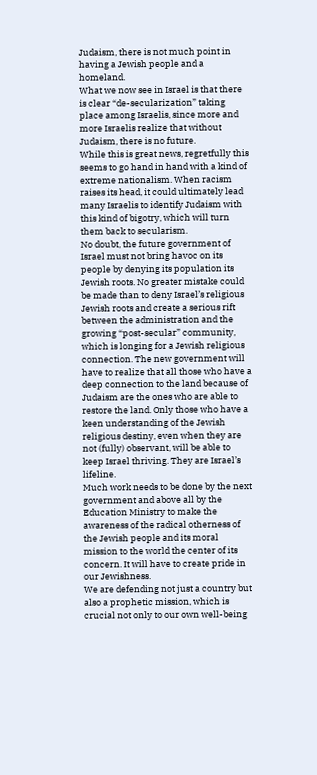Judaism, there is not much point in having a Jewish people and a homeland.
What we now see in Israel is that there is clear “de-secularization” taking place among Israelis, since more and more Israelis realize that without Judaism, there is no future.
While this is great news, regretfully this seems to go hand in hand with a kind of extreme nationalism. When racism raises its head, it could ultimately lead many Israelis to identify Judaism with this kind of bigotry, which will turn them back to secularism.
No doubt, the future government of Israel must not bring havoc on its people by denying its population its Jewish roots. No greater mistake could be made than to deny Israel’s religious Jewish roots and create a serious rift between the administration and the growing “post-secular” community, which is longing for a Jewish religious connection. The new government will have to realize that all those who have a deep connection to the land because of Judaism are the ones who are able to restore the land. Only those who have a keen understanding of the Jewish religious destiny, even when they are not (fully) observant, will be able to keep Israel thriving. They are Israel’s lifeline.
Much work needs to be done by the next government and above all by the Education Ministry to make the awareness of the radical otherness of the Jewish people and its moral mission to the world the center of its concern. It will have to create pride in our Jewishness.
We are defending not just a country but also a prophetic mission, which is crucial not only to our own well-being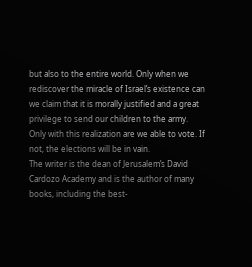but also to the entire world. Only when we rediscover the miracle of Israel’s existence can we claim that it is morally justified and a great privilege to send our children to the army.
Only with this realization are we able to vote. If not, the elections will be in vain.
The writer is the dean of Jerusalem’s David Cardozo Academy and is the author of many books, including the best-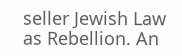seller Jewish Law as Rebellion. An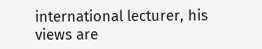international lecturer, his views are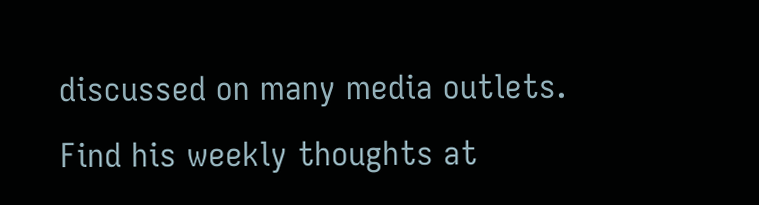discussed on many media outlets. Find his weekly thoughts at